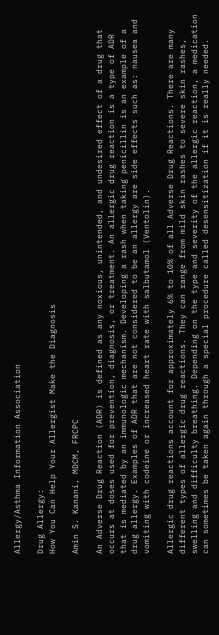Allergy/Asthma Information Association

Drug Allergy:
How You Can Help Your Allergist Make the Diagnosis

Amin S. Kanani, MDCM, FRCPC

An Adverse Drug Reaction (ADR) is defined as any noxious, unintended, and undesired effect of a drug that occurs at doses used for prevention, diagnosis, or treatment. An allergic drug reaction is a type of ADR that is mediated by an immunologic mechanism. Developing a rash when taking penicillin is an example of a drug allergy. Examples of ADR that are not considered to be an allergy are side effects such as: nausea and vomiting with codeine or increased heart rate with salbutamol (Ventolin).

Allergic drug reactions account for approximately 6% to 10% of all Adverse Drug Reactions. There are many different types of allergic drug reactions. They can range from mild skin rashes to severe skin rashes, swelling and difficulty breathing. Depending on the type and severity of the allergic reaction, a medication can sometimes be taken again through a special procedure called desensitization if it is really needed.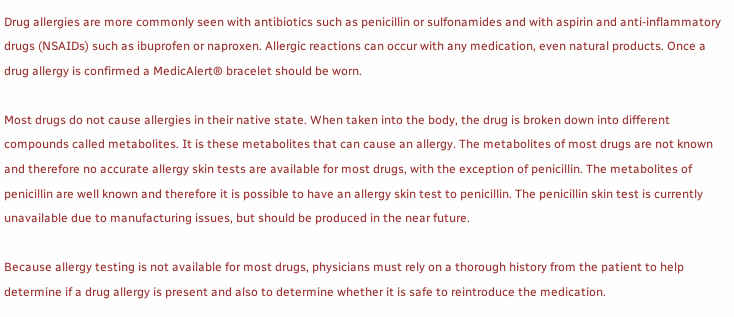Drug allergies are more commonly seen with antibiotics such as penicillin or sulfonamides and with aspirin and anti-inflammatory drugs (NSAIDs) such as ibuprofen or naproxen. Allergic reactions can occur with any medication, even natural products. Once a drug allergy is confirmed a MedicAlert® bracelet should be worn.

Most drugs do not cause allergies in their native state. When taken into the body, the drug is broken down into different compounds called metabolites. It is these metabolites that can cause an allergy. The metabolites of most drugs are not known and therefore no accurate allergy skin tests are available for most drugs, with the exception of penicillin. The metabolites of penicillin are well known and therefore it is possible to have an allergy skin test to penicillin. The penicillin skin test is currently unavailable due to manufacturing issues, but should be produced in the near future.

Because allergy testing is not available for most drugs, physicians must rely on a thorough history from the patient to help determine if a drug allergy is present and also to determine whether it is safe to reintroduce the medication.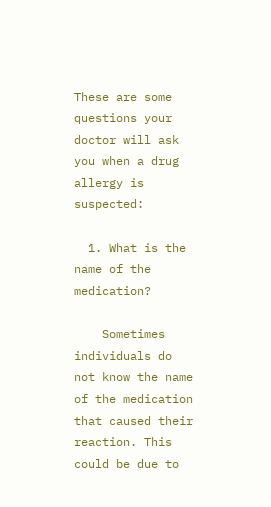These are some questions your doctor will ask you when a drug allergy is suspected:

  1. What is the name of the medication?

    Sometimes individuals do not know the name of the medication that caused their reaction. This could be due to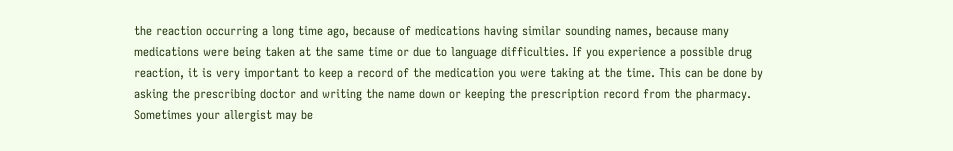the reaction occurring a long time ago, because of medications having similar sounding names, because many medications were being taken at the same time or due to language difficulties. If you experience a possible drug reaction, it is very important to keep a record of the medication you were taking at the time. This can be done by asking the prescribing doctor and writing the name down or keeping the prescription record from the pharmacy. Sometimes your allergist may be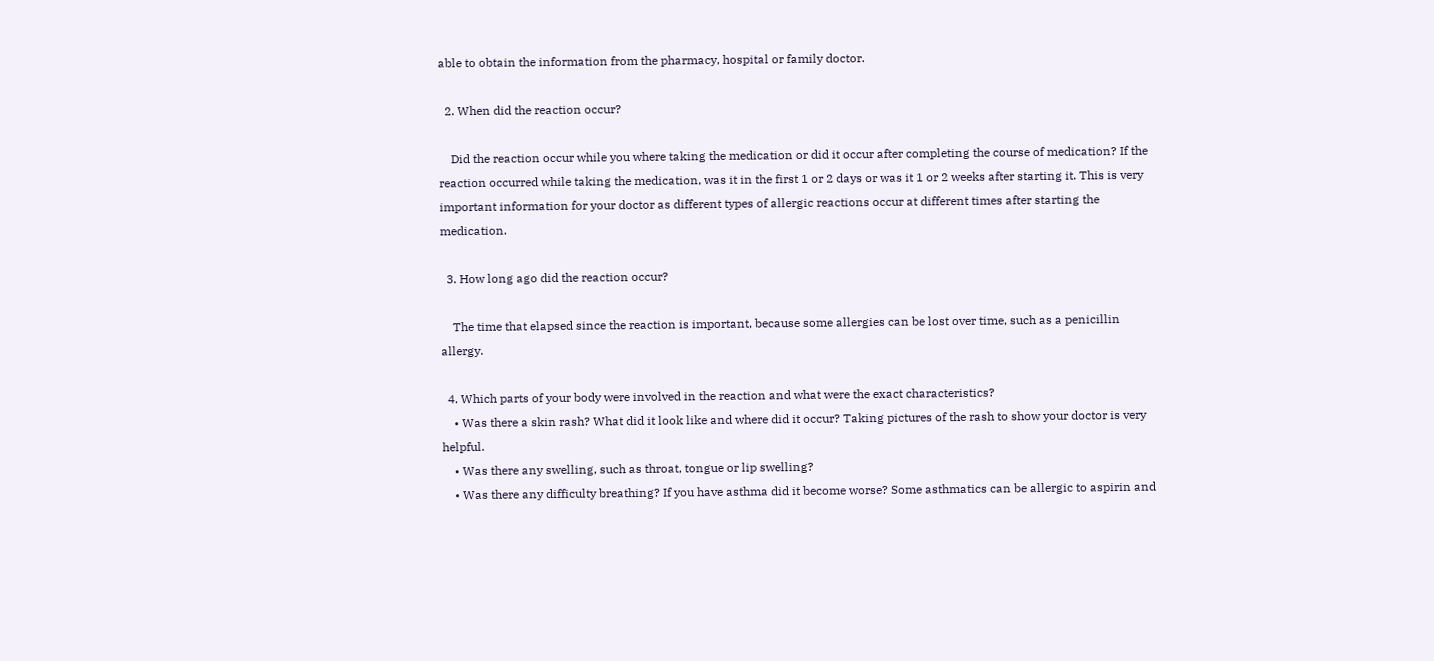able to obtain the information from the pharmacy, hospital or family doctor.

  2. When did the reaction occur?

    Did the reaction occur while you where taking the medication or did it occur after completing the course of medication? If the reaction occurred while taking the medication, was it in the first 1 or 2 days or was it 1 or 2 weeks after starting it. This is very important information for your doctor as different types of allergic reactions occur at different times after starting the medication.

  3. How long ago did the reaction occur?

    The time that elapsed since the reaction is important, because some allergies can be lost over time, such as a penicillin allergy.

  4. Which parts of your body were involved in the reaction and what were the exact characteristics?
    • Was there a skin rash? What did it look like and where did it occur? Taking pictures of the rash to show your doctor is very helpful.
    • Was there any swelling, such as throat, tongue or lip swelling?
    • Was there any difficulty breathing? If you have asthma did it become worse? Some asthmatics can be allergic to aspirin and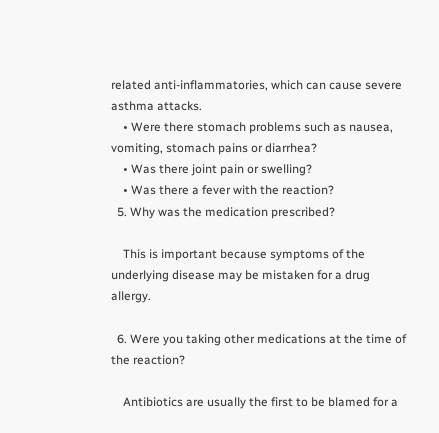related anti-inflammatories, which can cause severe asthma attacks.
    • Were there stomach problems such as nausea, vomiting, stomach pains or diarrhea?
    • Was there joint pain or swelling?
    • Was there a fever with the reaction?
  5. Why was the medication prescribed?

    This is important because symptoms of the underlying disease may be mistaken for a drug allergy.

  6. Were you taking other medications at the time of the reaction?

    Antibiotics are usually the first to be blamed for a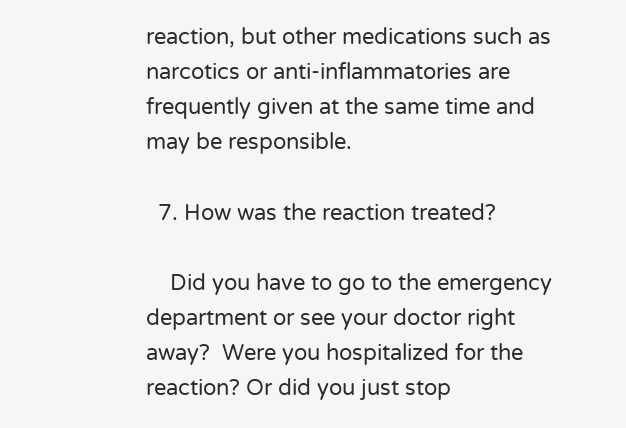reaction, but other medications such as narcotics or anti-inflammatories are frequently given at the same time and may be responsible.

  7. How was the reaction treated?

    Did you have to go to the emergency department or see your doctor right away?  Were you hospitalized for the reaction? Or did you just stop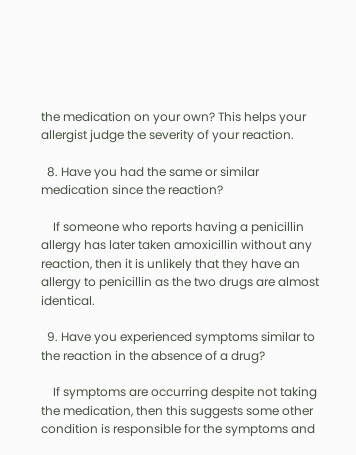the medication on your own? This helps your allergist judge the severity of your reaction.

  8. Have you had the same or similar medication since the reaction?

    If someone who reports having a penicillin allergy has later taken amoxicillin without any reaction, then it is unlikely that they have an allergy to penicillin as the two drugs are almost identical.

  9. Have you experienced symptoms similar to the reaction in the absence of a drug?

    If symptoms are occurring despite not taking the medication, then this suggests some other condition is responsible for the symptoms and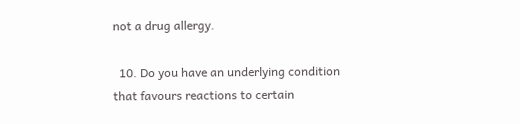not a drug allergy.

  10. Do you have an underlying condition that favours reactions to certain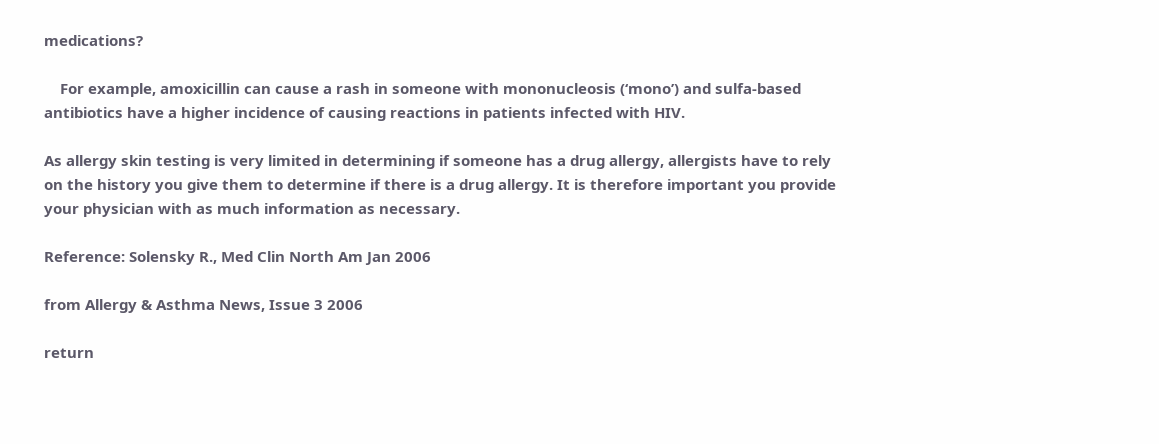medications?

    For example, amoxicillin can cause a rash in someone with mononucleosis (‘mono’) and sulfa-based antibiotics have a higher incidence of causing reactions in patients infected with HIV.

As allergy skin testing is very limited in determining if someone has a drug allergy, allergists have to rely on the history you give them to determine if there is a drug allergy. It is therefore important you provide your physician with as much information as necessary.

Reference: Solensky R., Med Clin North Am Jan 2006

from Allergy & Asthma News, Issue 3 2006

return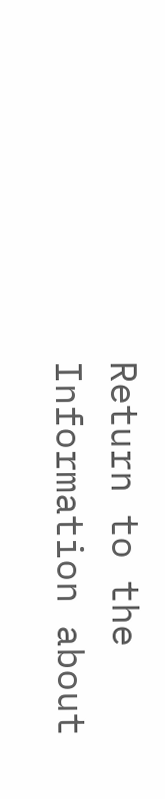Return to the Information about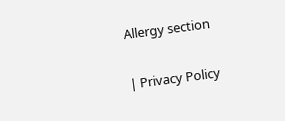Allergy section

| Privacy Policy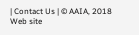| Contact Us | © AAIA, 2018
Web site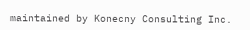maintained by Konecny Consulting Inc.